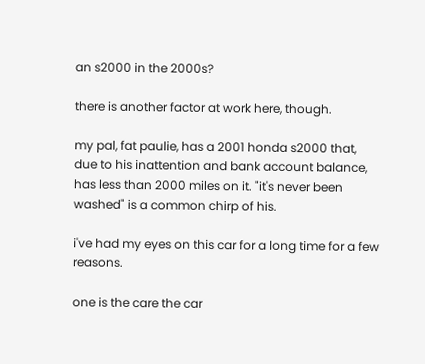an s2000 in the 2000s?

there is another factor at work here, though.

my pal, fat paulie, has a 2001 honda s2000 that, due to his inattention and bank account balance, has less than 2000 miles on it. "it's never been washed" is a common chirp of his.

i've had my eyes on this car for a long time for a few reasons.

one is the care the car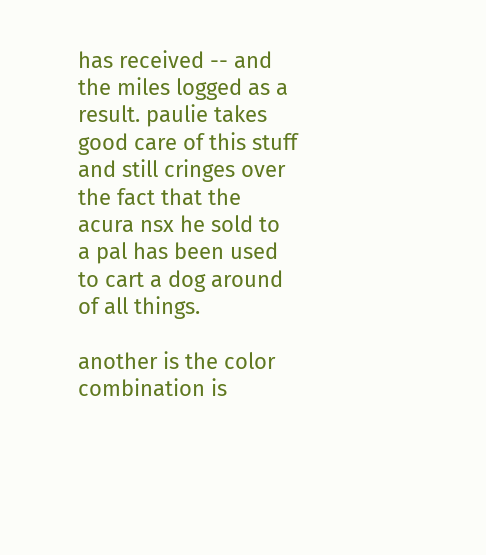has received -- and the miles logged as a result. paulie takes good care of this stuff and still cringes over the fact that the acura nsx he sold to a pal has been used to cart a dog around of all things.

another is the color combination is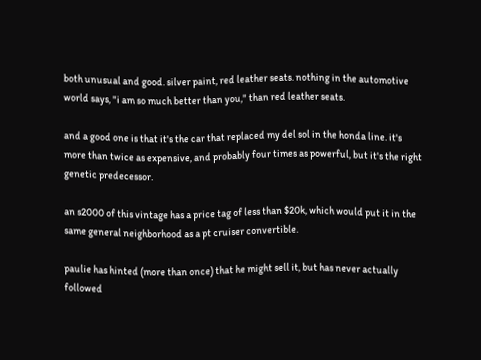both unusual and good. silver paint, red leather seats. nothing in the automotive world says, "i am so much better than you," than red leather seats.

and a good one is that it's the car that replaced my del sol in the honda line. it's more than twice as expensive, and probably four times as powerful, but it's the right genetic predecessor.

an s2000 of this vintage has a price tag of less than $20k, which would put it in the same general neighborhood as a pt cruiser convertible.

paulie has hinted (more than once) that he might sell it, but has never actually followed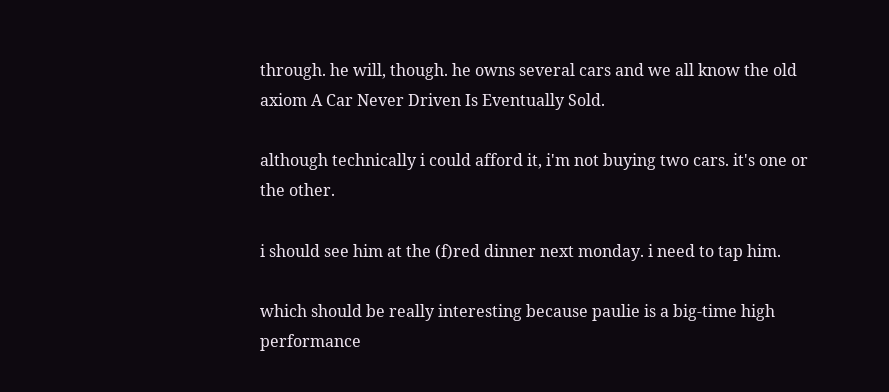through. he will, though. he owns several cars and we all know the old axiom A Car Never Driven Is Eventually Sold.

although technically i could afford it, i'm not buying two cars. it's one or the other.

i should see him at the (f)red dinner next monday. i need to tap him.

which should be really interesting because paulie is a big-time high performance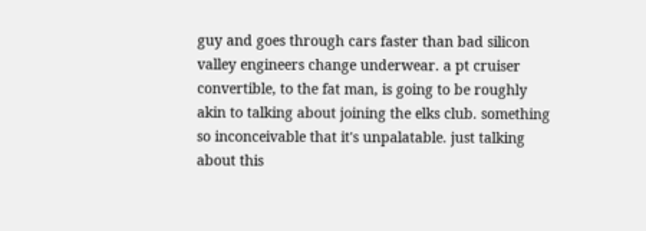guy and goes through cars faster than bad silicon valley engineers change underwear. a pt cruiser convertible, to the fat man, is going to be roughly akin to talking about joining the elks club. something so inconceivable that it's unpalatable. just talking about this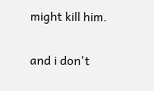might kill him.

and i don't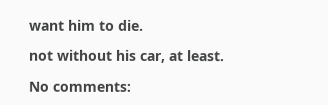want him to die.

not without his car, at least.

No comments: